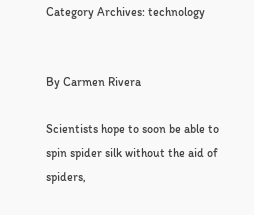Category Archives: technology


By Carmen Rivera

Scientists hope to soon be able to spin spider silk without the aid of spiders,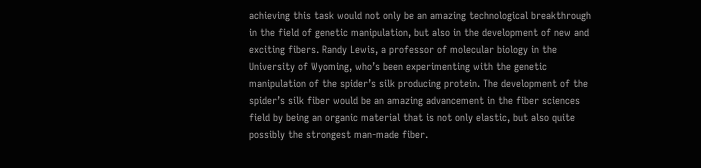achieving this task would not only be an amazing technological breakthrough in the field of genetic manipulation, but also in the development of new and exciting fibers. Randy Lewis, a professor of molecular biology in the University of Wyoming, who’s been experimenting with the genetic manipulation of the spider’s silk producing protein. The development of the spider’s silk fiber would be an amazing advancement in the fiber sciences field by being an organic material that is not only elastic, but also quite possibly the strongest man-made fiber.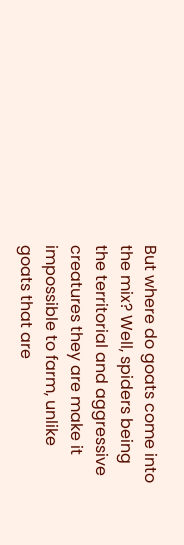But where do goats come into the mix? Well, spiders being the territorial and aggressive creatures they are make it impossible to farm, unlike goats that are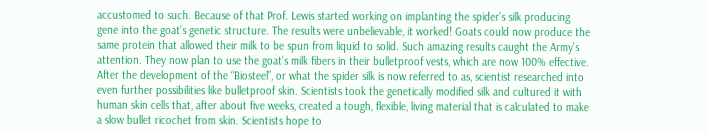accustomed to such. Because of that Prof. Lewis started working on implanting the spider’s silk producing gene into the goat’s genetic structure. The results were unbelievable, it worked! Goats could now produce the same protein that allowed their milk to be spun from liquid to solid. Such amazing results caught the Army’s attention. They now plan to use the goat’s milk fibers in their bulletproof vests, which are now 100% effective. After the development of the “Biosteel”, or what the spider silk is now referred to as, scientist researched into even further possibilities like bulletproof skin. Scientists took the genetically modified silk and cultured it with human skin cells that, after about five weeks, created a tough, flexible, living material that is calculated to make a slow bullet ricochet from skin. Scientists hope to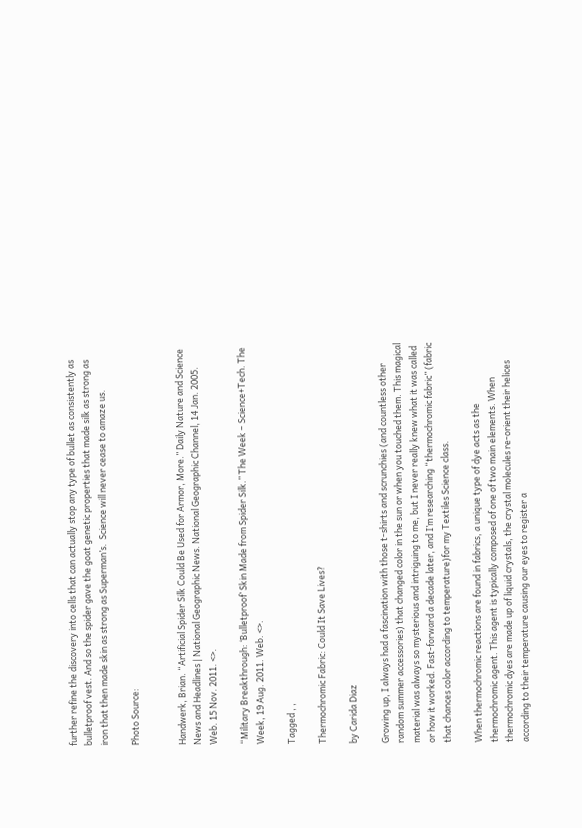further refine the discovery into cells that can actually stop any type of bullet as consistently as bulletproof vest. And so the spider gave the goat genetic properties that made silk as strong as iron that then made skin as strong as Superman’s.  Science will never cease to amaze us.

Photo Source:


Handwerk, Brian. “Artificial Spider Silk Could Be Used for Armor, More.” Daily Nature and Science News and Headlines | National Geographic News. National Geographic Channel, 14 Jan. 2005. Web. 15 Nov. 2011. <>.

“Military Breakthrough: ‘Bulletproof’ Skin Made from Spider Silk.” The Week – Science+Tech. The Week, 19 Aug. 2011. Web. <>.

Tagged , ,

Thermochromic Fabric: Could It Save Lives?

by Carida Diaz

Growing up, I always had a fascination with those t-shirts and scrunchies (and countless other random summer accessories) that changed color in the sun or when you touched them. This magical material was always so mysterious and intriguing to me, but I never really knew what it was called or how it worked. Fast-forward a decade later, and I’m researching “thermochromic fabric” (fabric that chances color according to temperature)for my Textiles Science class.

When thermochromic reactions are found in fabrics, a unique type of dye acts as the thermochromic agent. This agent is typically composed of one of two main elements. When thermochromic dyes are made up of liquid crystals, the crystal molecules re-orient their helices according to their temperature causing our eyes to register a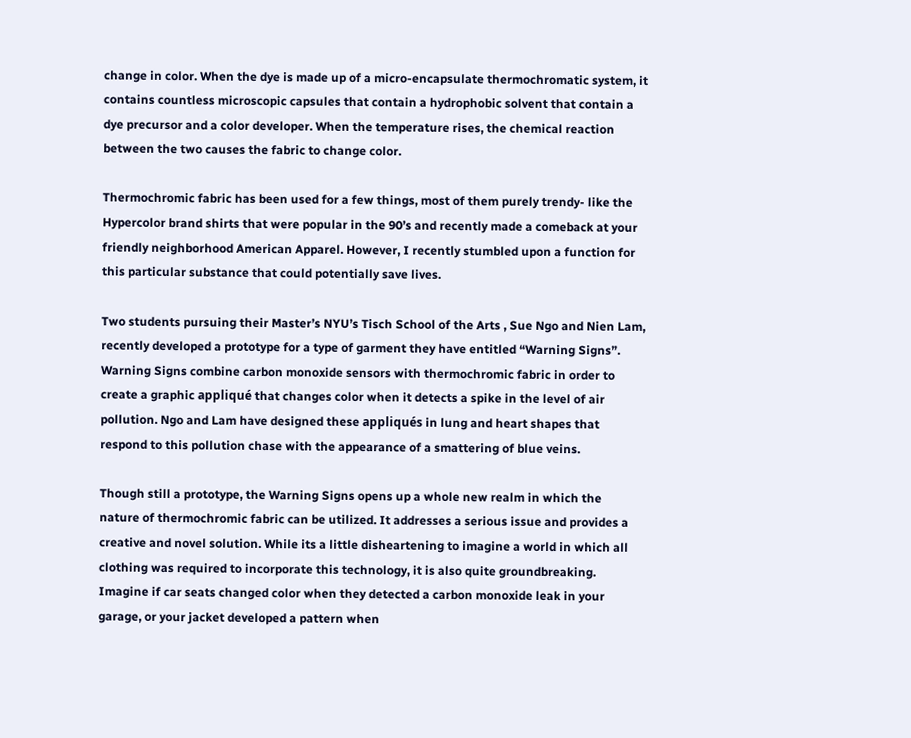change in color. When the dye is made up of a micro-encapsulate thermochromatic system, it contains countless microscopic capsules that contain a hydrophobic solvent that contain a dye precursor and a color developer. When the temperature rises, the chemical reaction between the two causes the fabric to change color.

Thermochromic fabric has been used for a few things, most of them purely trendy- like the Hypercolor brand shirts that were popular in the 90’s and recently made a comeback at your friendly neighborhood American Apparel. However, I recently stumbled upon a function for this particular substance that could potentially save lives.

Two students pursuing their Master’s NYU’s Tisch School of the Arts , Sue Ngo and Nien Lam, recently developed a prototype for a type of garment they have entitled “Warning Signs”. Warning Signs combine carbon monoxide sensors with thermochromic fabric in order to create a graphic appliqué that changes color when it detects a spike in the level of air pollution. Ngo and Lam have designed these appliqués in lung and heart shapes that respond to this pollution chase with the appearance of a smattering of blue veins.

Though still a prototype, the Warning Signs opens up a whole new realm in which the  nature of thermochromic fabric can be utilized. It addresses a serious issue and provides a creative and novel solution. While its a little disheartening to imagine a world in which all clothing was required to incorporate this technology, it is also quite groundbreaking. Imagine if car seats changed color when they detected a carbon monoxide leak in your garage, or your jacket developed a pattern when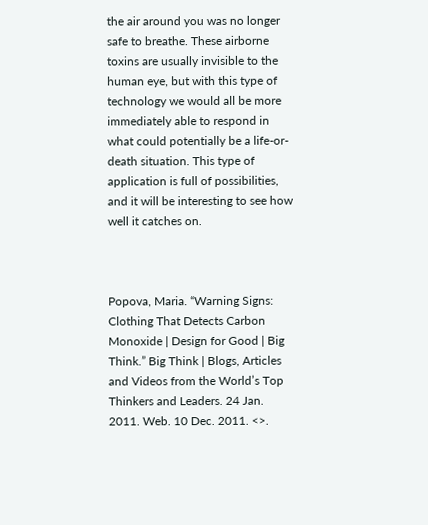the air around you was no longer safe to breathe. These airborne toxins are usually invisible to the human eye, but with this type of technology we would all be more immediately able to respond in what could potentially be a life-or-death situation. This type of application is full of possibilities, and it will be interesting to see how well it catches on.



Popova, Maria. “Warning Signs: Clothing That Detects Carbon Monoxide | Design for Good | Big Think.” Big Think | Blogs, Articles and Videos from the World’s Top Thinkers and Leaders. 24 Jan. 2011. Web. 10 Dec. 2011. <>.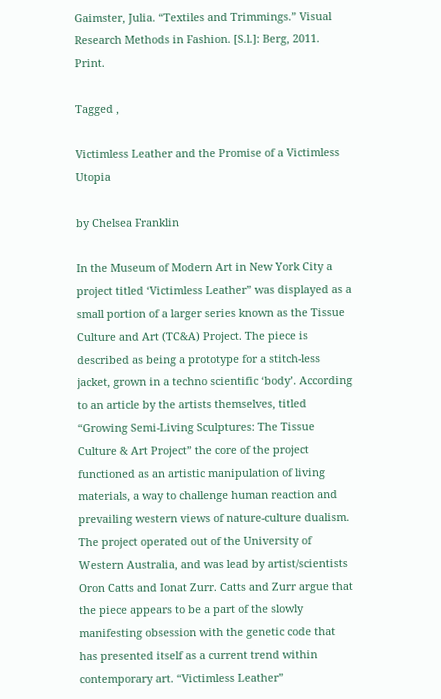Gaimster, Julia. “Textiles and Trimmings.” Visual Research Methods in Fashion. [S.l.]: Berg, 2011. Print.

Tagged ,

Victimless Leather and the Promise of a Victimless Utopia

by Chelsea Franklin

In the Museum of Modern Art in New York City a project titled ‘Victimless Leather” was displayed as a small portion of a larger series known as the Tissue Culture and Art (TC&A) Project. The piece is described as being a prototype for a stitch-less jacket, grown in a techno scientific ‘body’. According to an article by the artists themselves, titled “Growing Semi-Living Sculptures: The Tissue Culture & Art Project” the core of the project functioned as an artistic manipulation of living materials, a way to challenge human reaction and prevailing western views of nature-culture dualism. The project operated out of the University of Western Australia, and was lead by artist/scientists Oron Catts and Ionat Zurr. Catts and Zurr argue that the piece appears to be a part of the slowly manifesting obsession with the genetic code that has presented itself as a current trend within contemporary art. “Victimless Leather”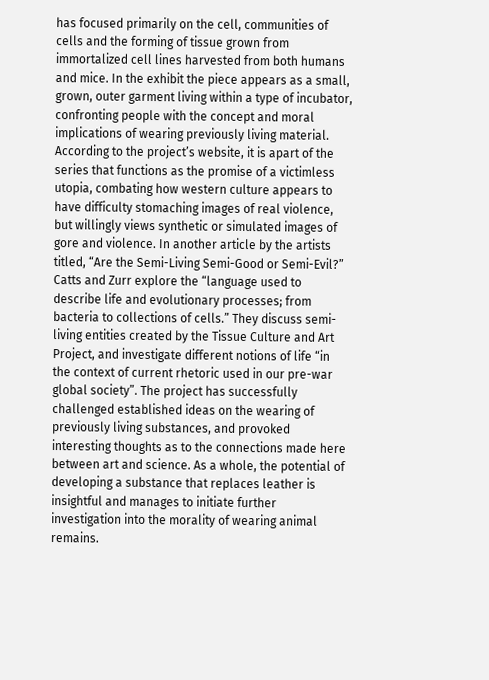has focused primarily on the cell, communities of cells and the forming of tissue grown from immortalized cell lines harvested from both humans and mice. In the exhibit the piece appears as a small, grown, outer garment living within a type of incubator, confronting people with the concept and moral implications of wearing previously living material. According to the project’s website, it is apart of the series that functions as the promise of a victimless utopia, combating how western culture appears to have difficulty stomaching images of real violence, but willingly views synthetic or simulated images of gore and violence. In another article by the artists titled, “Are the Semi-Living Semi-Good or Semi-Evil?” Catts and Zurr explore the “language used to describe life and evolutionary processes; from bacteria to collections of cells.” They discuss semi-living entities created by the Tissue Culture and Art Project, and investigate different notions of life “in the context of current rhetoric used in our pre-war global society”. The project has successfully challenged established ideas on the wearing of previously living substances, and provoked interesting thoughts as to the connections made here between art and science. As a whole, the potential of developing a substance that replaces leather is insightful and manages to initiate further investigation into the morality of wearing animal remains.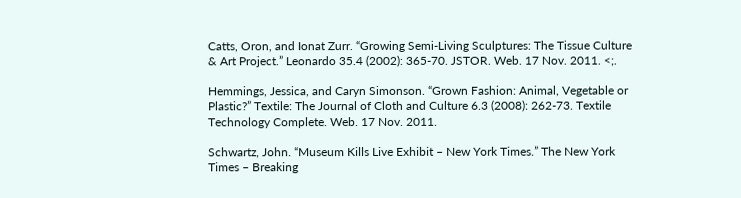Catts, Oron, and Ionat Zurr. “Growing Semi-Living Sculptures: The Tissue Culture & Art Project.” Leonardo 35.4 (2002): 365-70. JSTOR. Web. 17 Nov. 2011. <;.

Hemmings, Jessica, and Caryn Simonson. “Grown Fashion: Animal, Vegetable or Plastic?” Textile: The Journal of Cloth and Culture 6.3 (2008): 262-73. Textile Technology Complete. Web. 17 Nov. 2011.

Schwartz, John. “Museum Kills Live Exhibit – New York Times.” The New York Times – Breaking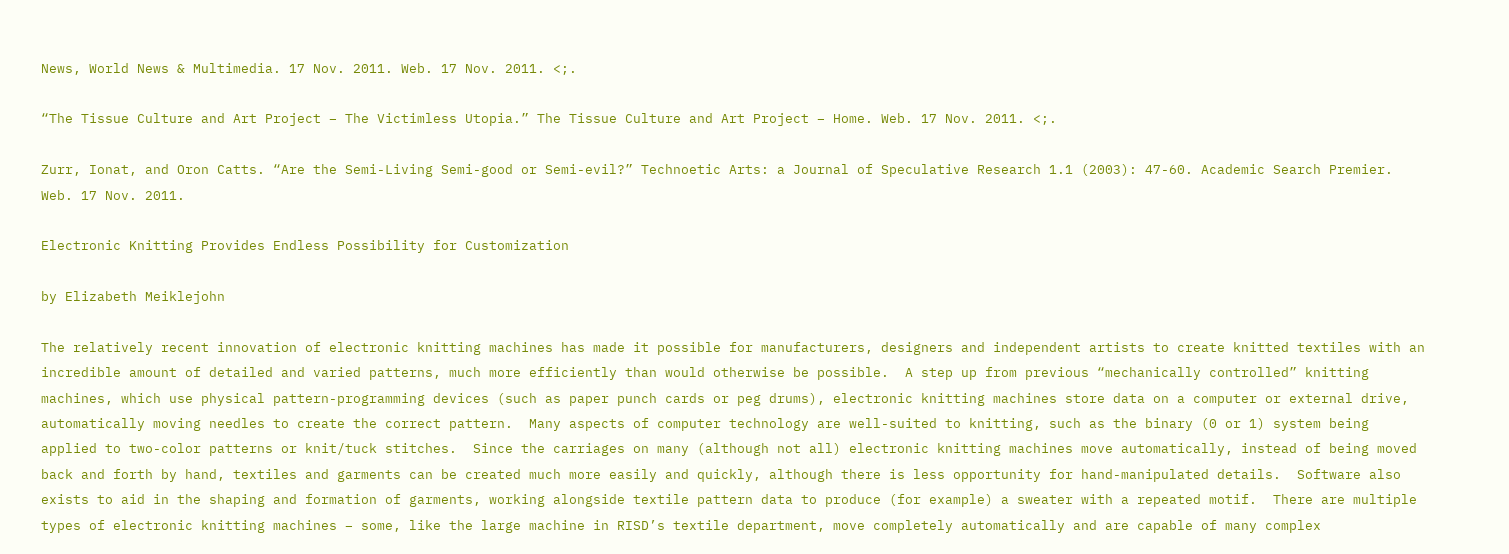News, World News & Multimedia. 17 Nov. 2011. Web. 17 Nov. 2011. <;.

“The Tissue Culture and Art Project – The Victimless Utopia.” The Tissue Culture and Art Project – Home. Web. 17 Nov. 2011. <;.

Zurr, Ionat, and Oron Catts. “Are the Semi-Living Semi-good or Semi-evil?” Technoetic Arts: a Journal of Speculative Research 1.1 (2003): 47-60. Academic Search Premier. Web. 17 Nov. 2011.

Electronic Knitting Provides Endless Possibility for Customization

by Elizabeth Meiklejohn

The relatively recent innovation of electronic knitting machines has made it possible for manufacturers, designers and independent artists to create knitted textiles with an incredible amount of detailed and varied patterns, much more efficiently than would otherwise be possible.  A step up from previous “mechanically controlled” knitting machines, which use physical pattern-programming devices (such as paper punch cards or peg drums), electronic knitting machines store data on a computer or external drive, automatically moving needles to create the correct pattern.  Many aspects of computer technology are well-suited to knitting, such as the binary (0 or 1) system being applied to two-color patterns or knit/tuck stitches.  Since the carriages on many (although not all) electronic knitting machines move automatically, instead of being moved back and forth by hand, textiles and garments can be created much more easily and quickly, although there is less opportunity for hand-manipulated details.  Software also exists to aid in the shaping and formation of garments, working alongside textile pattern data to produce (for example) a sweater with a repeated motif.  There are multiple types of electronic knitting machines – some, like the large machine in RISD’s textile department, move completely automatically and are capable of many complex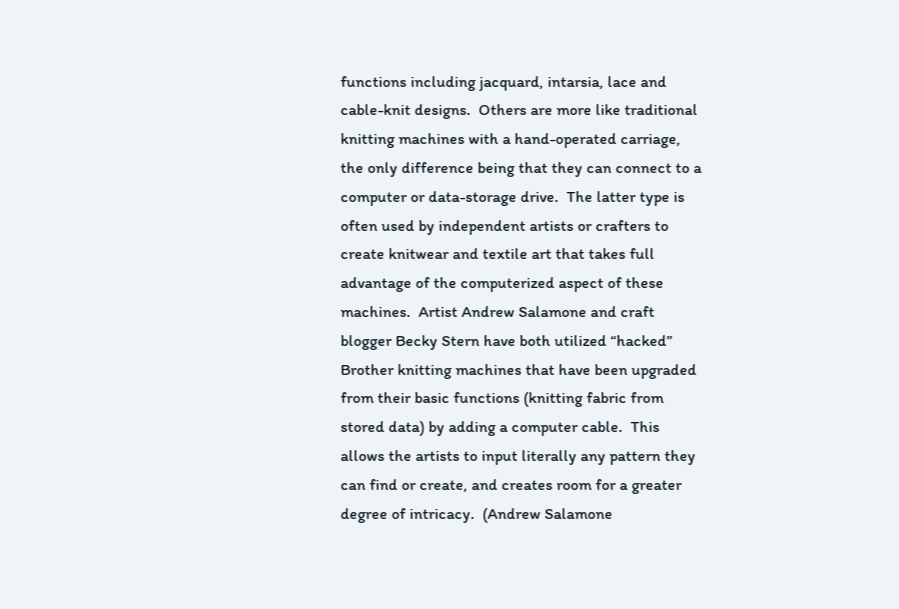functions including jacquard, intarsia, lace and cable-knit designs.  Others are more like traditional knitting machines with a hand-operated carriage, the only difference being that they can connect to a computer or data-storage drive.  The latter type is often used by independent artists or crafters to create knitwear and textile art that takes full advantage of the computerized aspect of these machines.  Artist Andrew Salamone and craft blogger Becky Stern have both utilized “hacked” Brother knitting machines that have been upgraded from their basic functions (knitting fabric from stored data) by adding a computer cable.  This allows the artists to input literally any pattern they can find or create, and creates room for a greater degree of intricacy.  (Andrew Salamone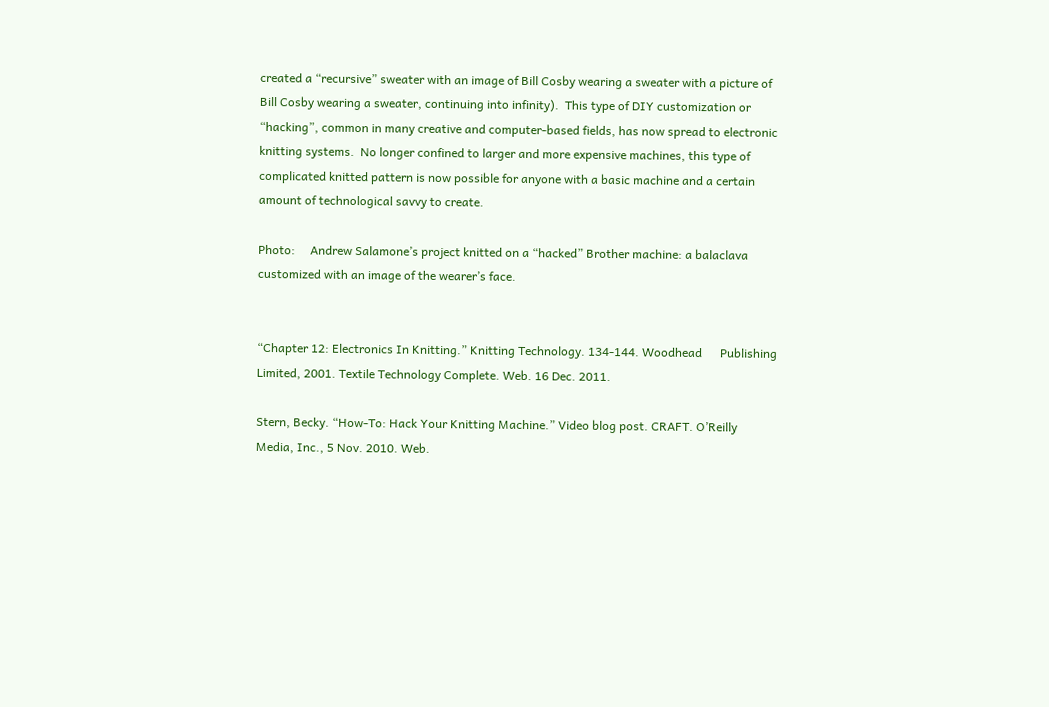created a “recursive” sweater with an image of Bill Cosby wearing a sweater with a picture of Bill Cosby wearing a sweater, continuing into infinity).  This type of DIY customization or “hacking”, common in many creative and computer-based fields, has now spread to electronic knitting systems.  No longer confined to larger and more expensive machines, this type of complicated knitted pattern is now possible for anyone with a basic machine and a certain amount of technological savvy to create.

Photo:     Andrew Salamone’s project knitted on a “hacked” Brother machine: a balaclava customized with an image of the wearer’s face.


“Chapter 12: Electronics In Knitting.” Knitting Technology. 134-144. Woodhead      Publishing Limited, 2001. Textile Technology Complete. Web. 16 Dec. 2011.

Stern, Becky. “How-To: Hack Your Knitting Machine.” Video blog post. CRAFT. O’Reilly Media, Inc., 5 Nov. 2010. Web.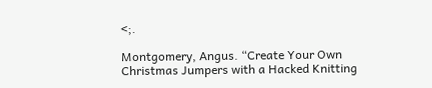<;.

Montgomery, Angus. “Create Your Own Christmas Jumpers with a Hacked Knitting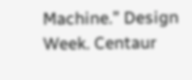Machine.” Design Week. Centaur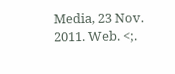Media, 23 Nov. 2011. Web. <;.